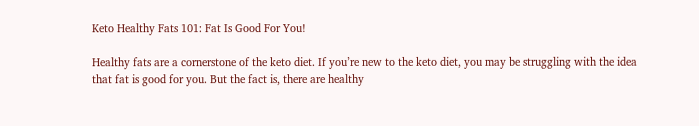Keto Healthy Fats 101: Fat Is Good For You!

Healthy fats are a cornerstone of the keto diet. If you’re new to the keto diet, you may be struggling with the idea that fat is good for you. But the fact is, there are healthy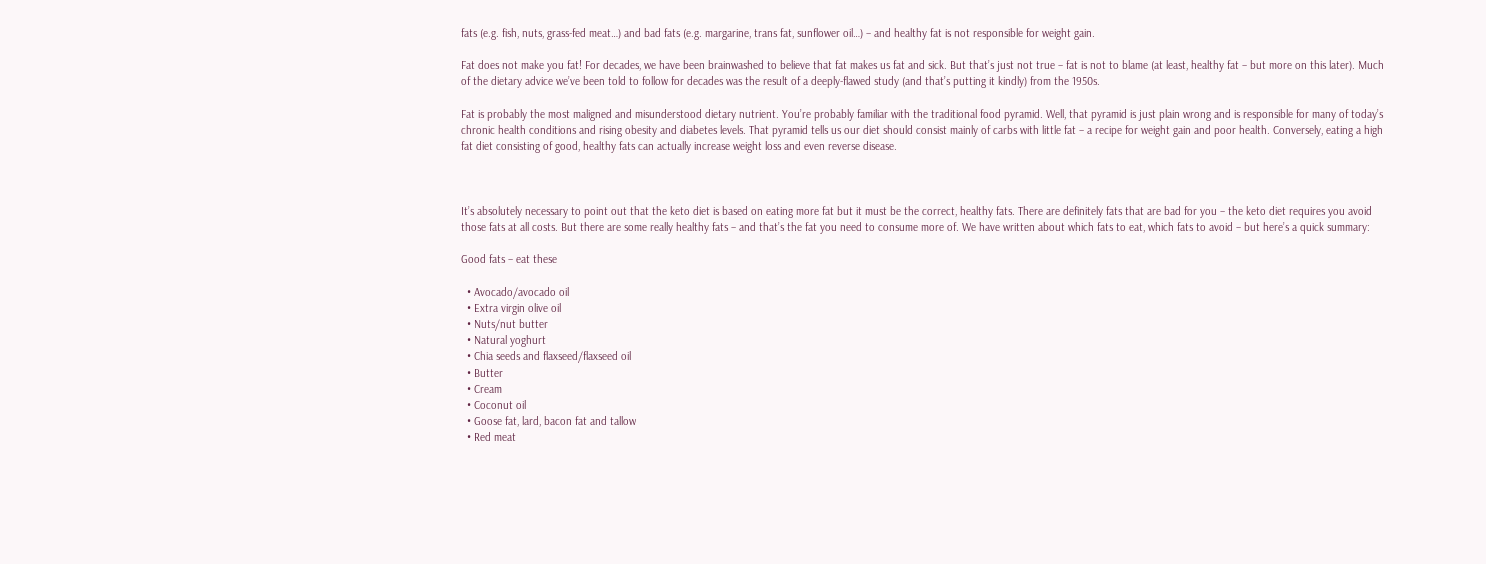fats (e.g. fish, nuts, grass-fed meat…) and bad fats (e.g. margarine, trans fat, sunflower oil…) – and healthy fat is not responsible for weight gain.

Fat does not make you fat! For decades, we have been brainwashed to believe that fat makes us fat and sick. But that’s just not true – fat is not to blame (at least, healthy fat – but more on this later). Much of the dietary advice we’ve been told to follow for decades was the result of a deeply-flawed study (and that’s putting it kindly) from the 1950s.

Fat is probably the most maligned and misunderstood dietary nutrient. You’re probably familiar with the traditional food pyramid. Well, that pyramid is just plain wrong and is responsible for many of today’s chronic health conditions and rising obesity and diabetes levels. That pyramid tells us our diet should consist mainly of carbs with little fat – a recipe for weight gain and poor health. Conversely, eating a high fat diet consisting of good, healthy fats can actually increase weight loss and even reverse disease.



It’s absolutely necessary to point out that the keto diet is based on eating more fat but it must be the correct, healthy fats. There are definitely fats that are bad for you – the keto diet requires you avoid those fats at all costs. But there are some really healthy fats – and that’s the fat you need to consume more of. We have written about which fats to eat, which fats to avoid – but here’s a quick summary:

Good fats – eat these

  • Avocado/avocado oil
  • Extra virgin olive oil
  • Nuts/nut butter
  • Natural yoghurt
  • Chia seeds and flaxseed/flaxseed oil
  • Butter
  • Cream
  • Coconut oil
  • Goose fat, lard, bacon fat and tallow
  • Red meat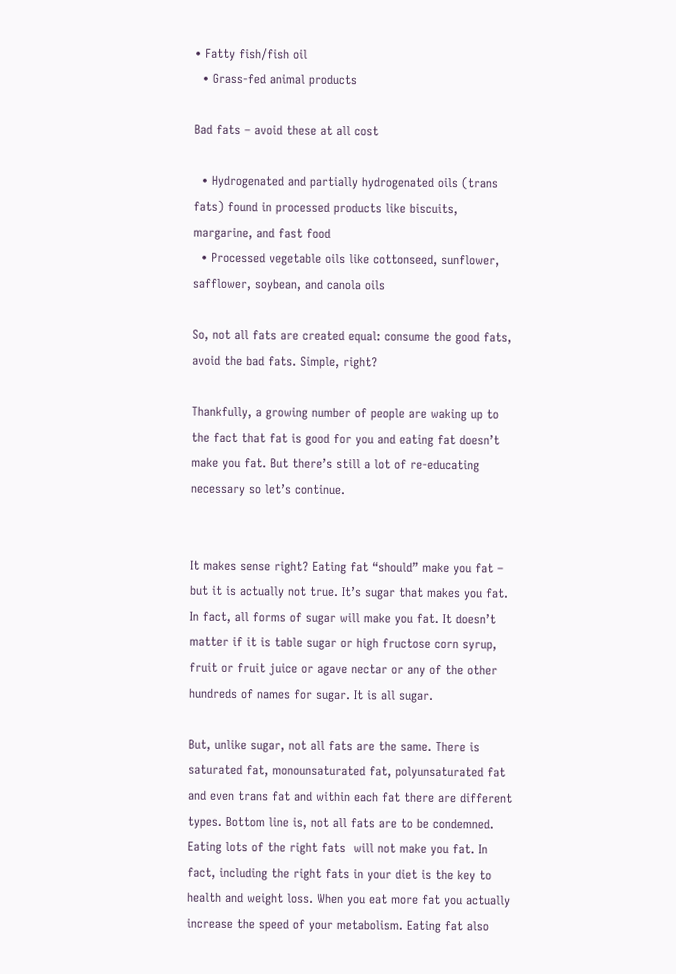• Fatty fish/fish oil
  • Grass-fed animal products

Bad fats – avoid these at all cost

  • Hydrogenated and partially hydrogenated oils (trans fats) found in processed products like biscuits, margarine, and fast food
  • Processed vegetable oils like cottonseed, sunflower, safflower, soybean, and canola oils

So, not all fats are created equal: consume the good fats, avoid the bad fats. Simple, right?

Thankfully, a growing number of people are waking up to the fact that fat is good for you and eating fat doesn’t make you fat. But there’s still a lot of re-educating necessary so let’s continue.


It makes sense right? Eating fat “should” make you fat – but it is actually not true. It’s sugar that makes you fat. In fact, all forms of sugar will make you fat. It doesn’t matter if it is table sugar or high fructose corn syrup, fruit or fruit juice or agave nectar or any of the other hundreds of names for sugar. It is all sugar.

But, unlike sugar, not all fats are the same. There is saturated fat, monounsaturated fat, polyunsaturated fat and even trans fat and within each fat there are different types. Bottom line is, not all fats are to be condemned. Eating lots of the right fats  will not make you fat. In fact, including the right fats in your diet is the key to health and weight loss. When you eat more fat you actually increase the speed of your metabolism. Eating fat also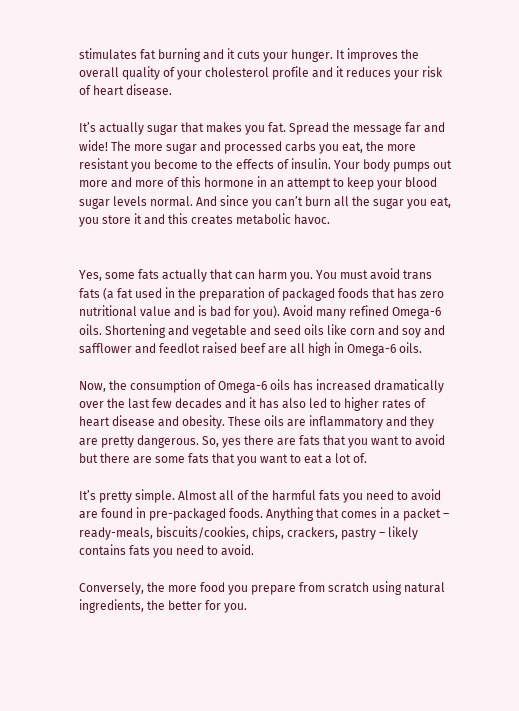stimulates fat burning and it cuts your hunger. It improves the overall quality of your cholesterol profile and it reduces your risk of heart disease.

It’s actually sugar that makes you fat. Spread the message far and wide! The more sugar and processed carbs you eat, the more resistant you become to the effects of insulin. Your body pumps out more and more of this hormone in an attempt to keep your blood sugar levels normal. And since you can’t burn all the sugar you eat, you store it and this creates metabolic havoc.


Yes, some fats actually that can harm you. You must avoid trans fats (a fat used in the preparation of packaged foods that has zero nutritional value and is bad for you). Avoid many refined Omega-6 oils. Shortening and vegetable and seed oils like corn and soy and safflower and feedlot raised beef are all high in Omega-6 oils.

Now, the consumption of Omega-6 oils has increased dramatically over the last few decades and it has also led to higher rates of heart disease and obesity. These oils are inflammatory and they are pretty dangerous. So, yes there are fats that you want to avoid but there are some fats that you want to eat a lot of.

It’s pretty simple. Almost all of the harmful fats you need to avoid are found in pre-packaged foods. Anything that comes in a packet – ready-meals, biscuits/cookies, chips, crackers, pastry – likely contains fats you need to avoid.

Conversely, the more food you prepare from scratch using natural ingredients, the better for you.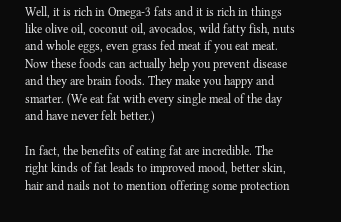Well, it is rich in Omega-3 fats and it is rich in things like olive oil, coconut oil, avocados, wild fatty fish, nuts and whole eggs, even grass fed meat if you eat meat. Now these foods can actually help you prevent disease and they are brain foods. They make you happy and smarter. (We eat fat with every single meal of the day and have never felt better.)

In fact, the benefits of eating fat are incredible. The right kinds of fat leads to improved mood, better skin, hair and nails not to mention offering some protection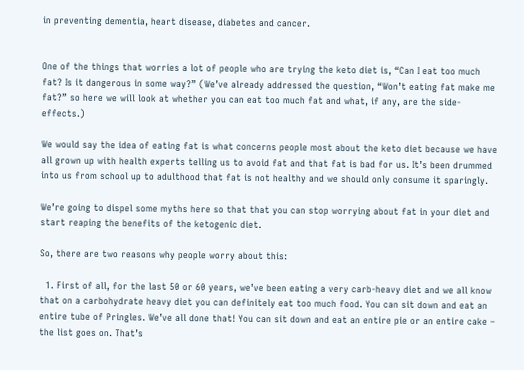in preventing dementia, heart disease, diabetes and cancer.


One of the things that worries a lot of people who are trying the keto diet is, “Can I eat too much fat? Is it dangerous in some way?” (We’ve already addressed the question, “Won’t eating fat make me fat?” so here we will look at whether you can eat too much fat and what, if any, are the side-effects.)

We would say the idea of eating fat is what concerns people most about the keto diet because we have all grown up with health experts telling us to avoid fat and that fat is bad for us. It’s been drummed into us from school up to adulthood that fat is not healthy and we should only consume it sparingly.

We’re going to dispel some myths here so that that you can stop worrying about fat in your diet and start reaping the benefits of the ketogenic diet.

So, there are two reasons why people worry about this:

  1. First of all, for the last 50 or 60 years, we’ve been eating a very carb-heavy diet and we all know that on a carbohydrate heavy diet you can definitely eat too much food. You can sit down and eat an entire tube of Pringles. We’ve all done that! You can sit down and eat an entire pie or an entire cake – the list goes on. That’s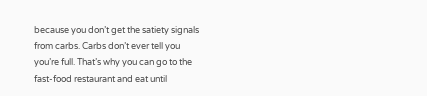because you don’t get the satiety signals from carbs. Carbs don’t ever tell you you’re full. That’s why you can go to the fast-food restaurant and eat until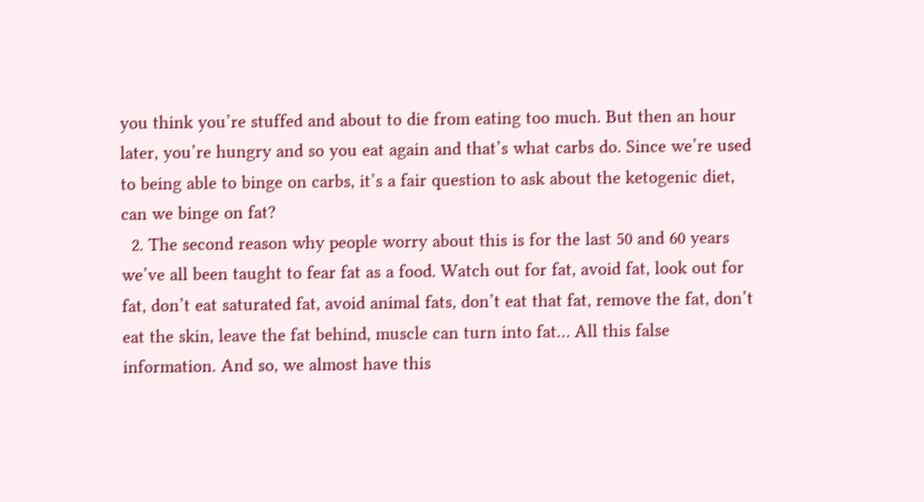you think you’re stuffed and about to die from eating too much. But then an hour later, you’re hungry and so you eat again and that’s what carbs do. Since we’re used to being able to binge on carbs, it’s a fair question to ask about the ketogenic diet, can we binge on fat?
  2. The second reason why people worry about this is for the last 50 and 60 years we’ve all been taught to fear fat as a food. Watch out for fat, avoid fat, look out for fat, don’t eat saturated fat, avoid animal fats, don’t eat that fat, remove the fat, don’t eat the skin, leave the fat behind, muscle can turn into fat… All this false information. And so, we almost have this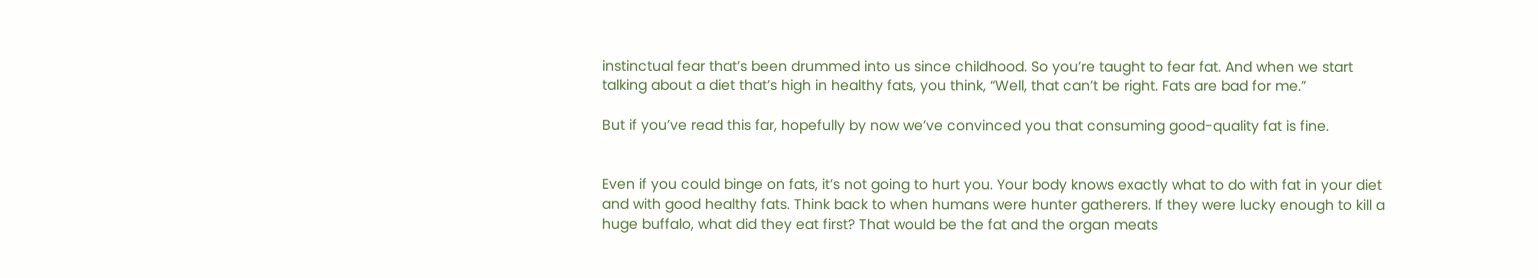instinctual fear that’s been drummed into us since childhood. So you’re taught to fear fat. And when we start talking about a diet that’s high in healthy fats, you think, “Well, that can’t be right. Fats are bad for me.”

But if you’ve read this far, hopefully by now we’ve convinced you that consuming good-quality fat is fine.


Even if you could binge on fats, it’s not going to hurt you. Your body knows exactly what to do with fat in your diet and with good healthy fats. Think back to when humans were hunter gatherers. If they were lucky enough to kill a huge buffalo, what did they eat first? That would be the fat and the organ meats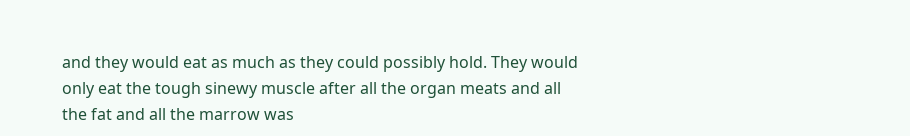and they would eat as much as they could possibly hold. They would only eat the tough sinewy muscle after all the organ meats and all the fat and all the marrow was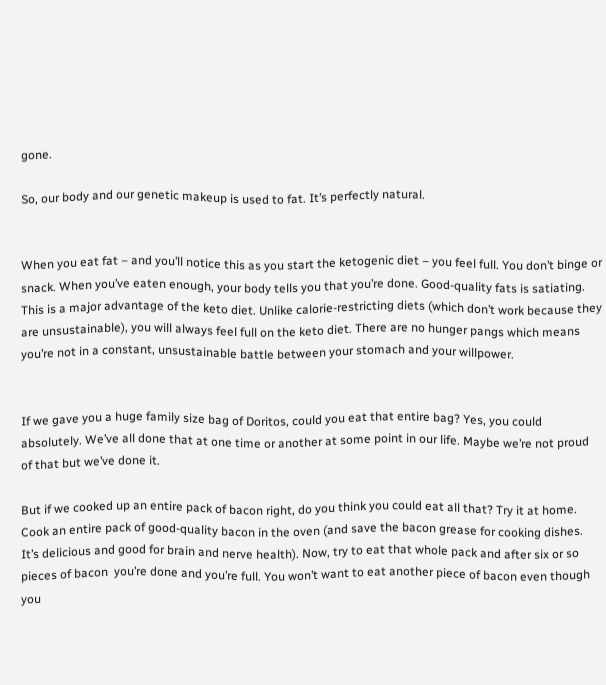gone.

So, our body and our genetic makeup is used to fat. It’s perfectly natural.


When you eat fat – and you’ll notice this as you start the ketogenic diet – you feel full. You don’t binge or snack. When you’ve eaten enough, your body tells you that you’re done. Good-quality fats is satiating. This is a major advantage of the keto diet. Unlike calorie-restricting diets (which don’t work because they are unsustainable), you will always feel full on the keto diet. There are no hunger pangs which means you’re not in a constant, unsustainable battle between your stomach and your willpower.


If we gave you a huge family size bag of Doritos, could you eat that entire bag? Yes, you could absolutely. We’ve all done that at one time or another at some point in our life. Maybe we’re not proud of that but we’ve done it.

But if we cooked up an entire pack of bacon right, do you think you could eat all that? Try it at home. Cook an entire pack of good-quality bacon in the oven (and save the bacon grease for cooking dishes. It’s delicious and good for brain and nerve health). Now, try to eat that whole pack and after six or so pieces of bacon  you’re done and you’re full. You won’t want to eat another piece of bacon even though you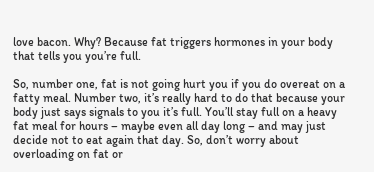love bacon. Why? Because fat triggers hormones in your body that tells you you’re full.

So, number one, fat is not going hurt you if you do overeat on a fatty meal. Number two, it’s really hard to do that because your body just says signals to you it’s full. You’ll stay full on a heavy fat meal for hours – maybe even all day long – and may just decide not to eat again that day. So, don’t worry about overloading on fat or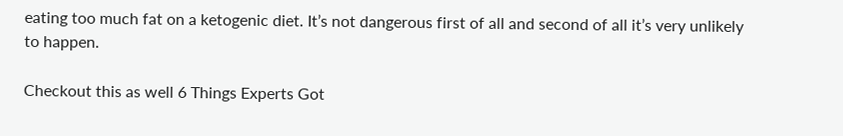eating too much fat on a ketogenic diet. It’s not dangerous first of all and second of all it’s very unlikely to happen.

Checkout this as well 6 Things Experts Got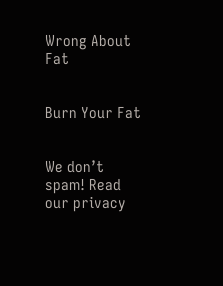Wrong About Fat


Burn Your Fat


We don’t spam! Read our privacy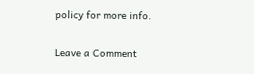policy for more info.

Leave a Comment